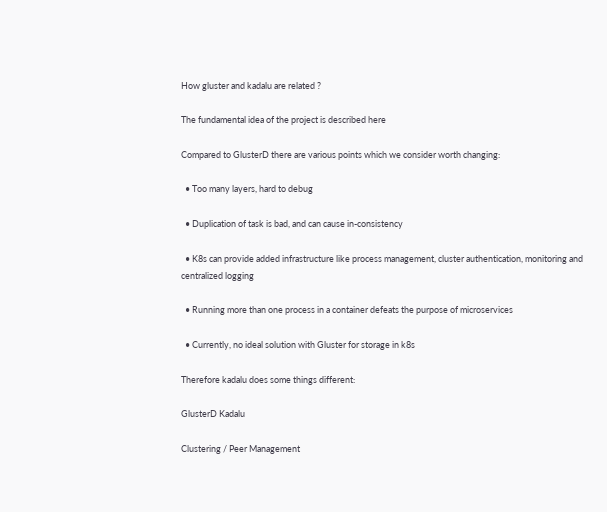How gluster and kadalu are related ?

The fundamental idea of the project is described here

Compared to GlusterD there are various points which we consider worth changing:

  • Too many layers, hard to debug

  • Duplication of task is bad, and can cause in-consistency

  • K8s can provide added infrastructure like process management, cluster authentication, monitoring and centralized logging

  • Running more than one process in a container defeats the purpose of microservices

  • Currently, no ideal solution with Gluster for storage in k8s

Therefore kadalu does some things different:

GlusterD Kadalu

Clustering / Peer Management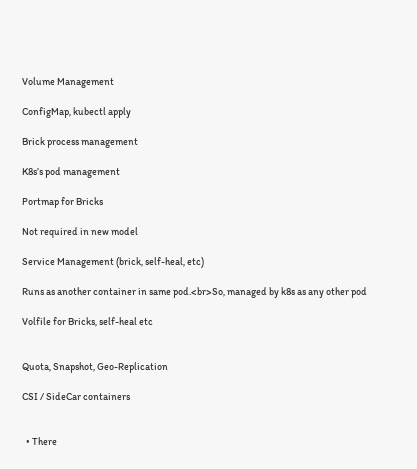Volume Management

ConfigMap, kubectl apply

Brick process management

K8s’s pod management

Portmap for Bricks

Not required in new model

Service Management (brick, self-heal, etc)

Runs as another container in same pod.<br>So, managed by k8s as any other pod

Volfile for Bricks, self-heal etc


Quota, Snapshot, Geo-Replication

CSI / SideCar containers


  • There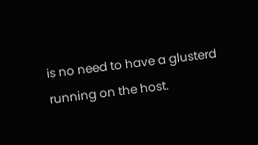is no need to have a glusterd running on the host.